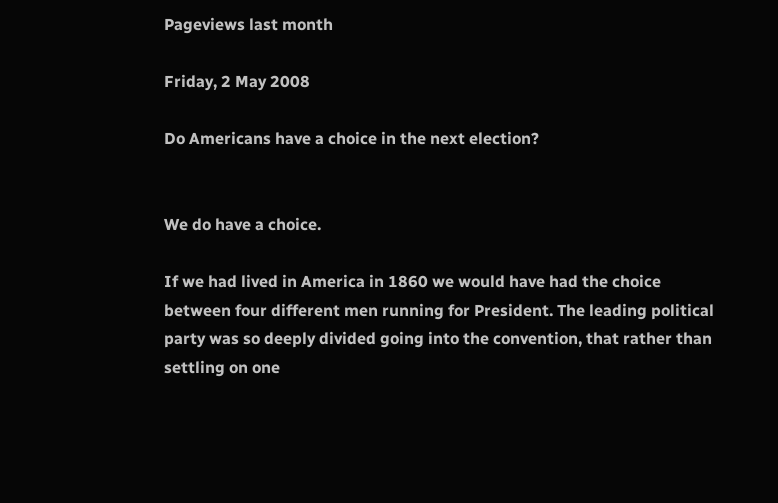Pageviews last month

Friday, 2 May 2008

Do Americans have a choice in the next election?


We do have a choice.

If we had lived in America in 1860 we would have had the choice between four different men running for President. The leading political party was so deeply divided going into the convention, that rather than settling on one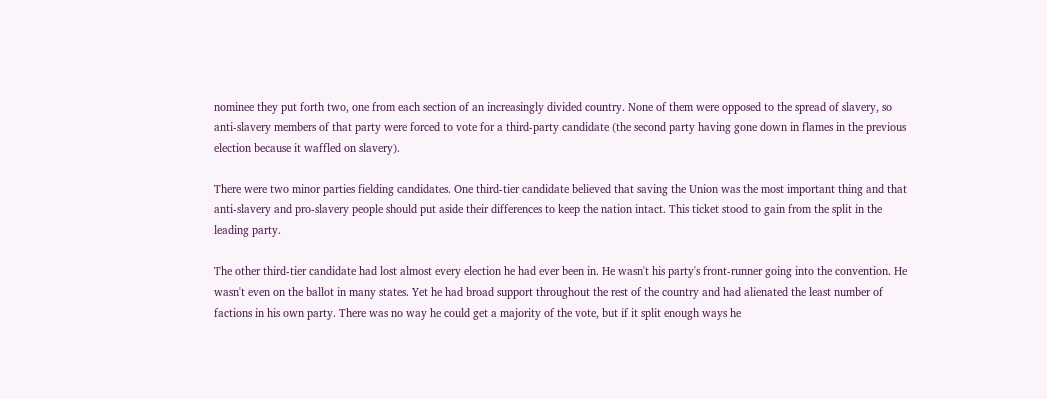nominee they put forth two, one from each section of an increasingly divided country. None of them were opposed to the spread of slavery, so anti-slavery members of that party were forced to vote for a third-party candidate (the second party having gone down in flames in the previous election because it waffled on slavery).

There were two minor parties fielding candidates. One third-tier candidate believed that saving the Union was the most important thing and that anti-slavery and pro-slavery people should put aside their differences to keep the nation intact. This ticket stood to gain from the split in the leading party.

The other third-tier candidate had lost almost every election he had ever been in. He wasn't his party's front-runner going into the convention. He wasn't even on the ballot in many states. Yet he had broad support throughout the rest of the country and had alienated the least number of factions in his own party. There was no way he could get a majority of the vote, but if it split enough ways he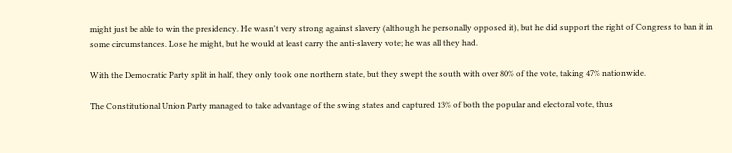might just be able to win the presidency. He wasn't very strong against slavery (although he personally opposed it), but he did support the right of Congress to ban it in some circumstances. Lose he might, but he would at least carry the anti-slavery vote; he was all they had.

With the Democratic Party split in half, they only took one northern state, but they swept the south with over 80% of the vote, taking 47% nationwide.

The Constitutional Union Party managed to take advantage of the swing states and captured 13% of both the popular and electoral vote, thus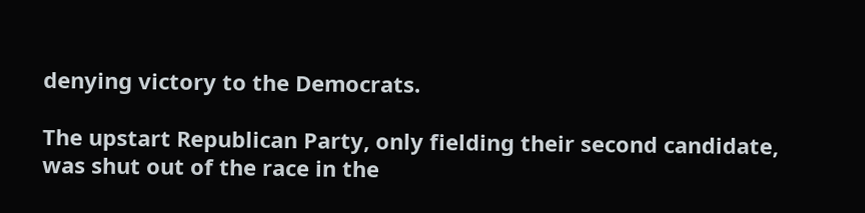denying victory to the Democrats.

The upstart Republican Party, only fielding their second candidate, was shut out of the race in the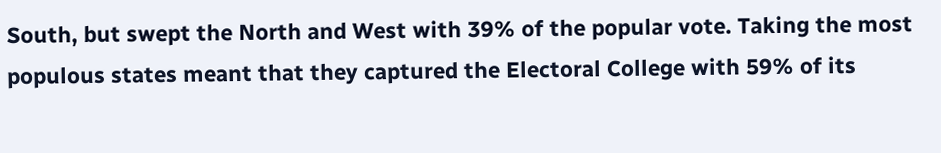South, but swept the North and West with 39% of the popular vote. Taking the most populous states meant that they captured the Electoral College with 59% of its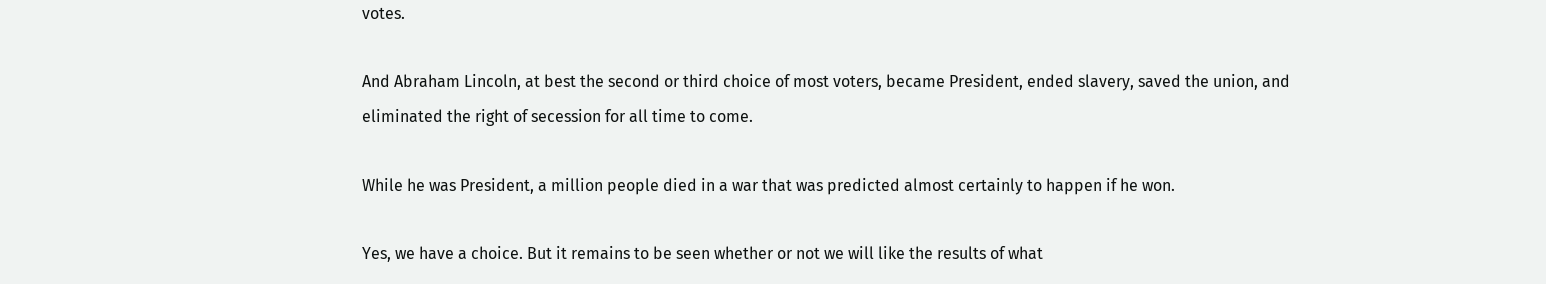votes.

And Abraham Lincoln, at best the second or third choice of most voters, became President, ended slavery, saved the union, and eliminated the right of secession for all time to come.

While he was President, a million people died in a war that was predicted almost certainly to happen if he won.

Yes, we have a choice. But it remains to be seen whether or not we will like the results of what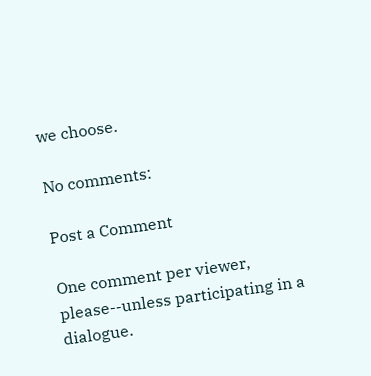we choose.

No comments:

Post a Comment

One comment per viewer, please--unless participating in a dialogue.